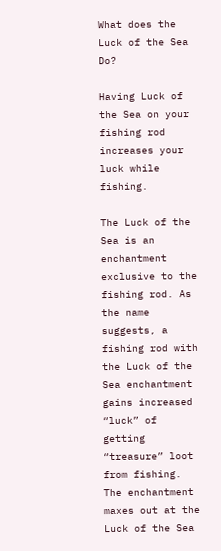What does the Luck of the Sea Do?

Having Luck of the Sea on your fishing rod increases your luck while fishing.

The Luck of the Sea is an enchantment exclusive to the fishing rod. As the name suggests, a fishing rod with the Luck of the Sea enchantment gains increased “luck” of getting “treasure” loot from fishing. The enchantment maxes out at the Luck of the Sea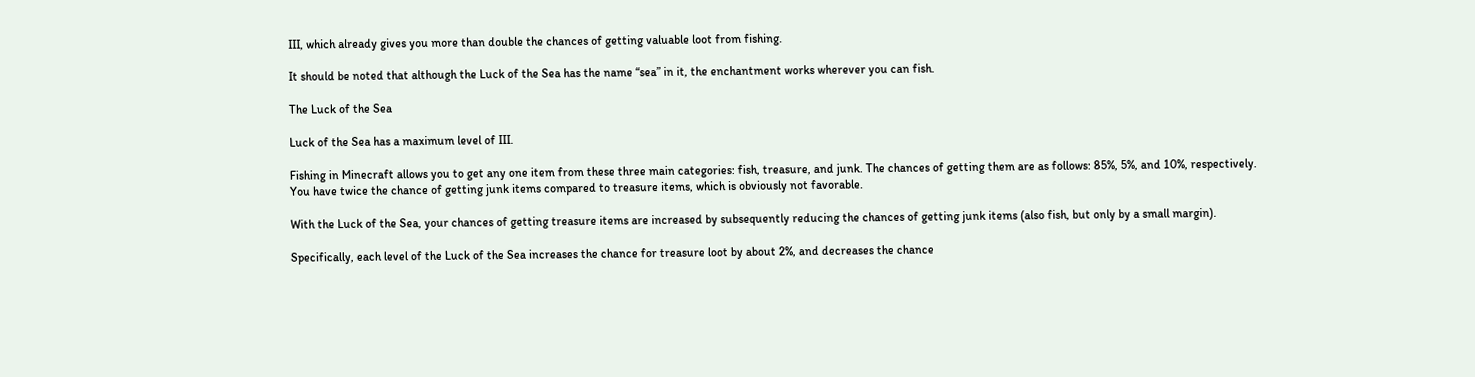III, which already gives you more than double the chances of getting valuable loot from fishing.

It should be noted that although the Luck of the Sea has the name “sea” in it, the enchantment works wherever you can fish.

The Luck of the Sea

Luck of the Sea has a maximum level of III.

Fishing in Minecraft allows you to get any one item from these three main categories: fish, treasure, and junk. The chances of getting them are as follows: 85%, 5%, and 10%, respectively. You have twice the chance of getting junk items compared to treasure items, which is obviously not favorable.

With the Luck of the Sea, your chances of getting treasure items are increased by subsequently reducing the chances of getting junk items (also fish, but only by a small margin).

Specifically, each level of the Luck of the Sea increases the chance for treasure loot by about 2%, and decreases the chance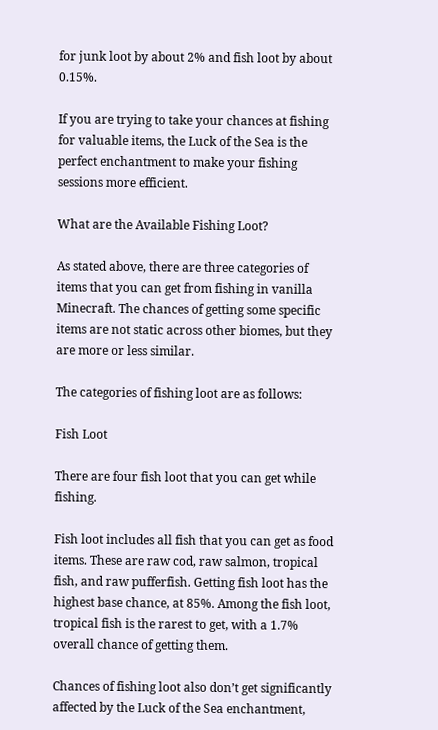for junk loot by about 2% and fish loot by about 0.15%.

If you are trying to take your chances at fishing for valuable items, the Luck of the Sea is the perfect enchantment to make your fishing sessions more efficient.

What are the Available Fishing Loot?

As stated above, there are three categories of items that you can get from fishing in vanilla Minecraft. The chances of getting some specific items are not static across other biomes, but they are more or less similar.

The categories of fishing loot are as follows:

Fish Loot

There are four fish loot that you can get while fishing.

Fish loot includes all fish that you can get as food items. These are raw cod, raw salmon, tropical fish, and raw pufferfish. Getting fish loot has the highest base chance, at 85%. Among the fish loot, tropical fish is the rarest to get, with a 1.7% overall chance of getting them.

Chances of fishing loot also don’t get significantly affected by the Luck of the Sea enchantment,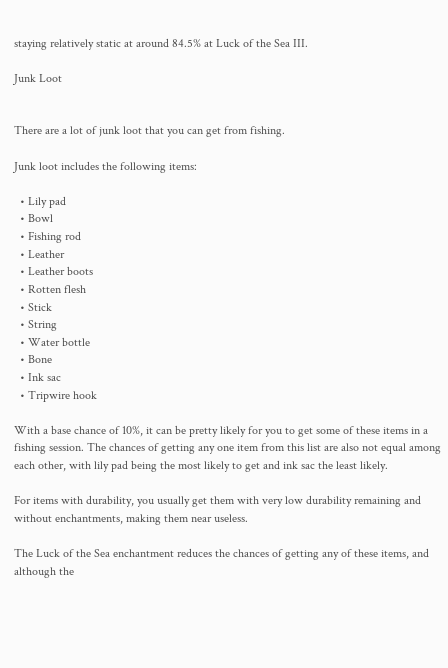staying relatively static at around 84.5% at Luck of the Sea III.

Junk Loot


There are a lot of junk loot that you can get from fishing.

Junk loot includes the following items:

  • Lily pad
  • Bowl
  • Fishing rod
  • Leather
  • Leather boots
  • Rotten flesh
  • Stick
  • String
  • Water bottle
  • Bone
  • Ink sac
  • Tripwire hook

With a base chance of 10%, it can be pretty likely for you to get some of these items in a fishing session. The chances of getting any one item from this list are also not equal among each other, with lily pad being the most likely to get and ink sac the least likely.

For items with durability, you usually get them with very low durability remaining and without enchantments, making them near useless.

The Luck of the Sea enchantment reduces the chances of getting any of these items, and although the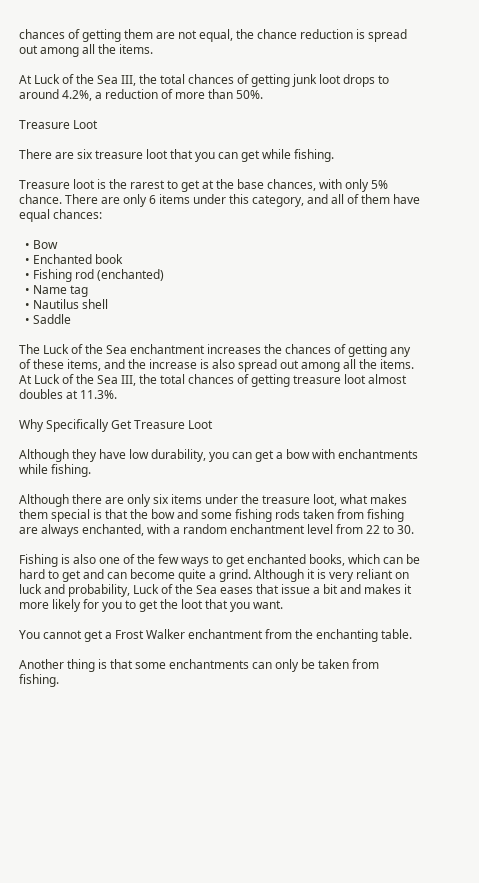chances of getting them are not equal, the chance reduction is spread out among all the items.

At Luck of the Sea III, the total chances of getting junk loot drops to around 4.2%, a reduction of more than 50%.

Treasure Loot

There are six treasure loot that you can get while fishing.

Treasure loot is the rarest to get at the base chances, with only 5% chance. There are only 6 items under this category, and all of them have equal chances:

  • Bow
  • Enchanted book
  • Fishing rod (enchanted)
  • Name tag
  • Nautilus shell
  • Saddle

The Luck of the Sea enchantment increases the chances of getting any of these items, and the increase is also spread out among all the items. At Luck of the Sea III, the total chances of getting treasure loot almost doubles at 11.3%.

Why Specifically Get Treasure Loot

Although they have low durability, you can get a bow with enchantments while fishing.

Although there are only six items under the treasure loot, what makes them special is that the bow and some fishing rods taken from fishing are always enchanted, with a random enchantment level from 22 to 30.

Fishing is also one of the few ways to get enchanted books, which can be hard to get and can become quite a grind. Although it is very reliant on luck and probability, Luck of the Sea eases that issue a bit and makes it more likely for you to get the loot that you want.

You cannot get a Frost Walker enchantment from the enchanting table.

Another thing is that some enchantments can only be taken from fishing.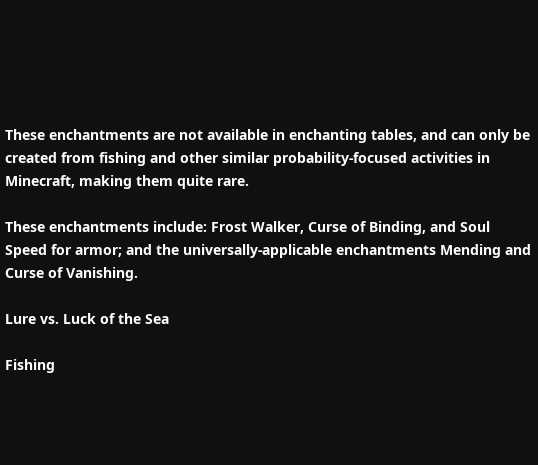These enchantments are not available in enchanting tables, and can only be created from fishing and other similar probability-focused activities in Minecraft, making them quite rare.

These enchantments include: Frost Walker, Curse of Binding, and Soul Speed for armor; and the universally-applicable enchantments Mending and Curse of Vanishing.

Lure vs. Luck of the Sea

Fishing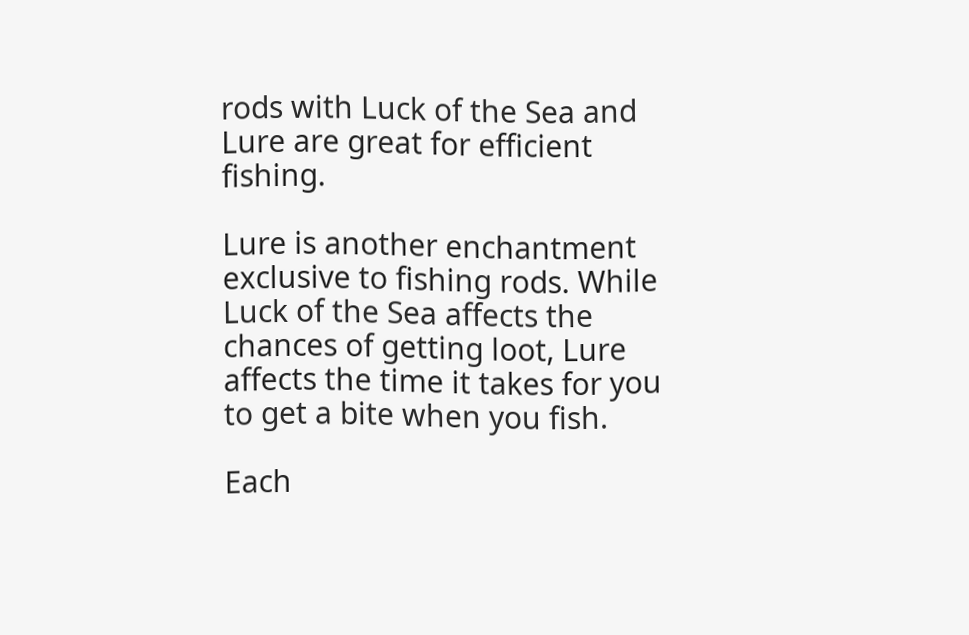rods with Luck of the Sea and Lure are great for efficient fishing.

Lure is another enchantment exclusive to fishing rods. While Luck of the Sea affects the chances of getting loot, Lure affects the time it takes for you to get a bite when you fish.

Each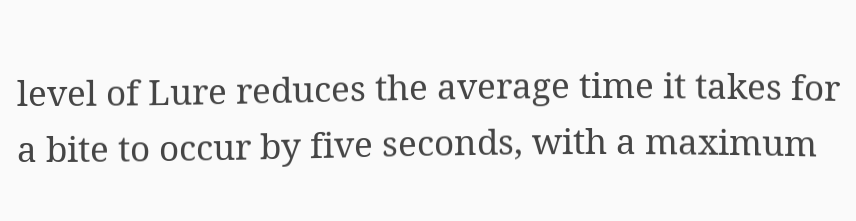level of Lure reduces the average time it takes for a bite to occur by five seconds, with a maximum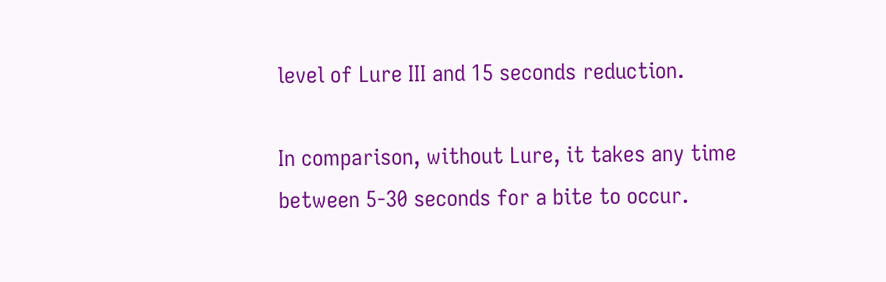level of Lure III and 15 seconds reduction.

In comparison, without Lure, it takes any time between 5-30 seconds for a bite to occur.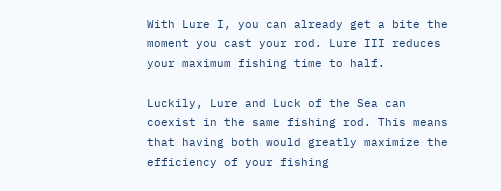With Lure I, you can already get a bite the moment you cast your rod. Lure III reduces your maximum fishing time to half.

Luckily, Lure and Luck of the Sea can coexist in the same fishing rod. This means that having both would greatly maximize the efficiency of your fishing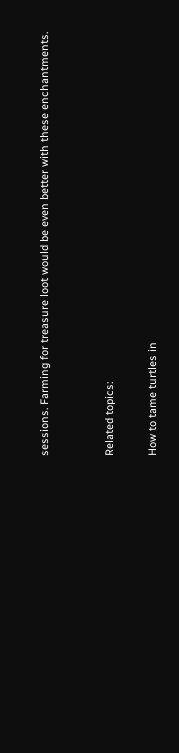sessions. Farming for treasure loot would be even better with these enchantments.


Related topics:

How to tame turtles in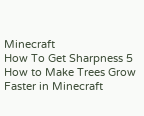Minecraft
How To Get Sharpness 5
How to Make Trees Grow Faster in Minecraft